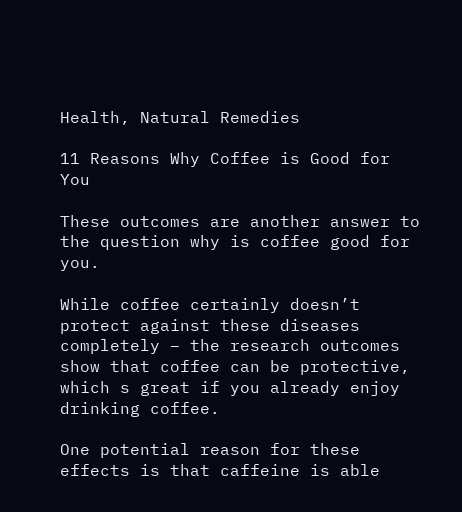Health, Natural Remedies

11 Reasons Why Coffee is Good for You

These outcomes are another answer to the question why is coffee good for you.

While coffee certainly doesn’t protect against these diseases completely – the research outcomes show that coffee can be protective, which s great if you already enjoy drinking coffee.

One potential reason for these effects is that caffeine is able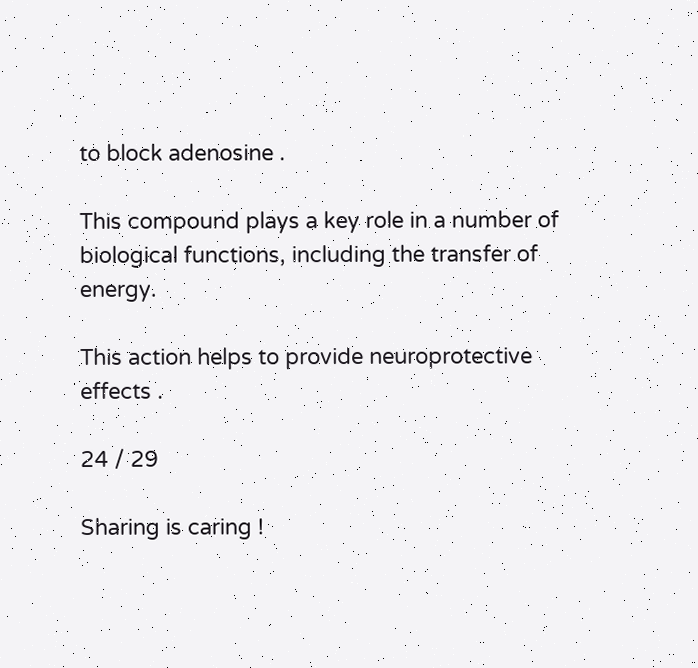to block adenosine .

This compound plays a key role in a number of biological functions, including the transfer of energy.

This action helps to provide neuroprotective effects .

24 / 29

Sharing is caring !